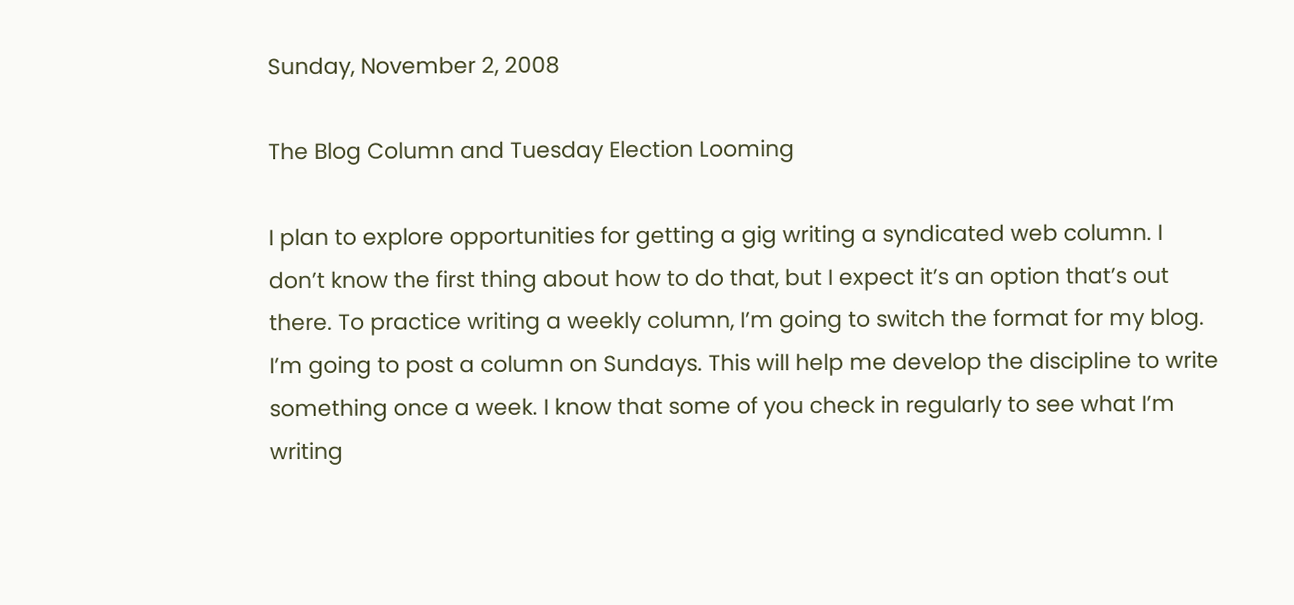Sunday, November 2, 2008

The Blog Column and Tuesday Election Looming

I plan to explore opportunities for getting a gig writing a syndicated web column. I don’t know the first thing about how to do that, but I expect it’s an option that’s out there. To practice writing a weekly column, I’m going to switch the format for my blog. I’m going to post a column on Sundays. This will help me develop the discipline to write something once a week. I know that some of you check in regularly to see what I’m writing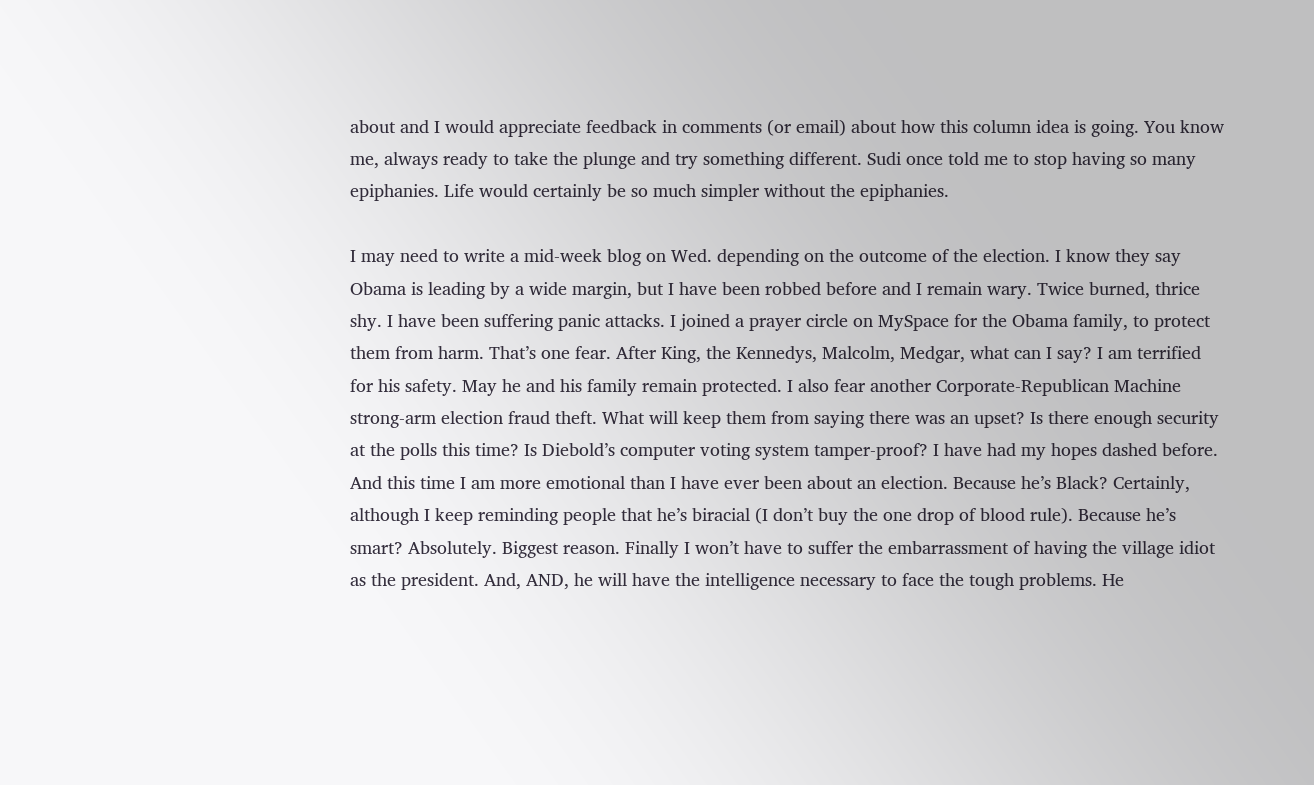about and I would appreciate feedback in comments (or email) about how this column idea is going. You know me, always ready to take the plunge and try something different. Sudi once told me to stop having so many epiphanies. Life would certainly be so much simpler without the epiphanies.

I may need to write a mid-week blog on Wed. depending on the outcome of the election. I know they say Obama is leading by a wide margin, but I have been robbed before and I remain wary. Twice burned, thrice shy. I have been suffering panic attacks. I joined a prayer circle on MySpace for the Obama family, to protect them from harm. That’s one fear. After King, the Kennedys, Malcolm, Medgar, what can I say? I am terrified for his safety. May he and his family remain protected. I also fear another Corporate-Republican Machine strong-arm election fraud theft. What will keep them from saying there was an upset? Is there enough security at the polls this time? Is Diebold’s computer voting system tamper-proof? I have had my hopes dashed before.
And this time I am more emotional than I have ever been about an election. Because he’s Black? Certainly, although I keep reminding people that he’s biracial (I don’t buy the one drop of blood rule). Because he’s smart? Absolutely. Biggest reason. Finally I won’t have to suffer the embarrassment of having the village idiot as the president. And, AND, he will have the intelligence necessary to face the tough problems. He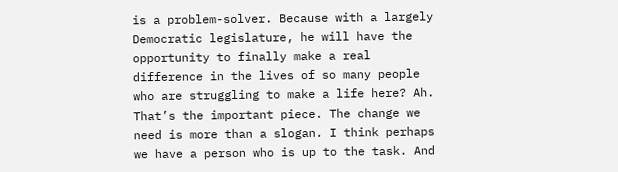is a problem-solver. Because with a largely Democratic legislature, he will have the opportunity to finally make a real difference in the lives of so many people who are struggling to make a life here? Ah. That’s the important piece. The change we need is more than a slogan. I think perhaps we have a person who is up to the task. And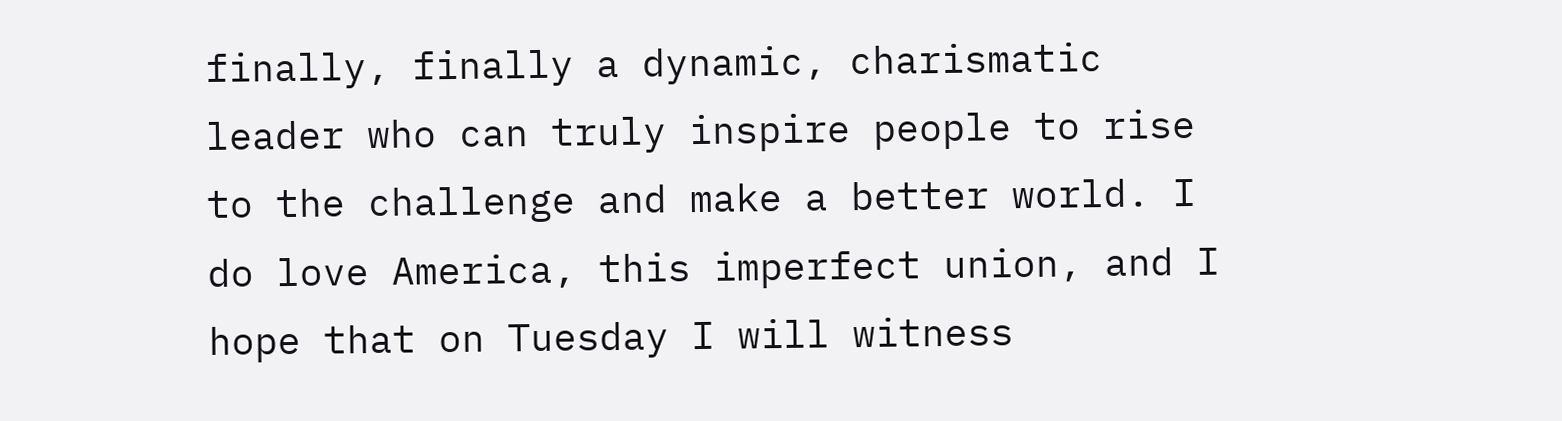finally, finally a dynamic, charismatic leader who can truly inspire people to rise to the challenge and make a better world. I do love America, this imperfect union, and I hope that on Tuesday I will witness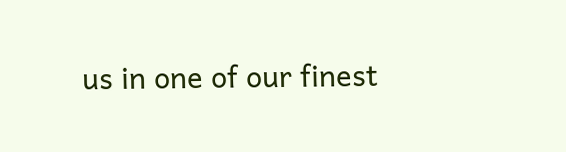us in one of our finest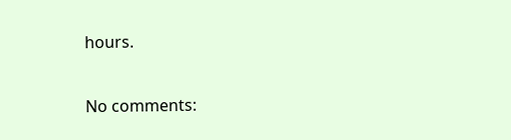hours.

No comments: